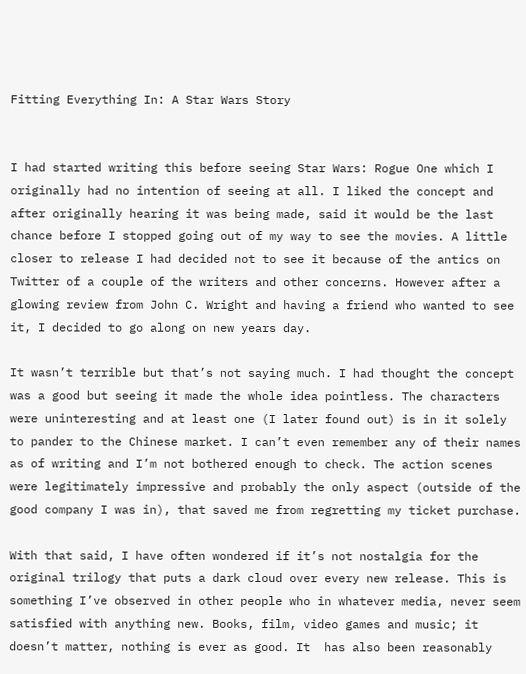Fitting Everything In: A Star Wars Story


I had started writing this before seeing Star Wars: Rogue One which I originally had no intention of seeing at all. I liked the concept and after originally hearing it was being made, said it would be the last chance before I stopped going out of my way to see the movies. A little closer to release I had decided not to see it because of the antics on Twitter of a couple of the writers and other concerns. However after a glowing review from John C. Wright and having a friend who wanted to see it, I decided to go along on new years day.

It wasn’t terrible but that’s not saying much. I had thought the concept was a good but seeing it made the whole idea pointless. The characters were uninteresting and at least one (I later found out) is in it solely to pander to the Chinese market. I can’t even remember any of their names as of writing and I’m not bothered enough to check. The action scenes were legitimately impressive and probably the only aspect (outside of the good company I was in), that saved me from regretting my ticket purchase.

With that said, I have often wondered if it’s not nostalgia for the original trilogy that puts a dark cloud over every new release. This is something I’ve observed in other people who in whatever media, never seem satisfied with anything new. Books, film, video games and music; it doesn’t matter, nothing is ever as good. It  has also been reasonably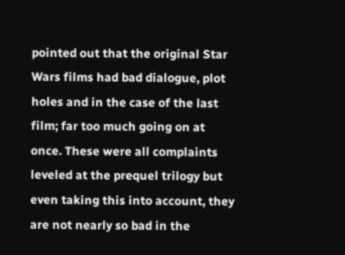pointed out that the original Star Wars films had bad dialogue, plot holes and in the case of the last film; far too much going on at once. These were all complaints leveled at the prequel trilogy but even taking this into account, they are not nearly so bad in the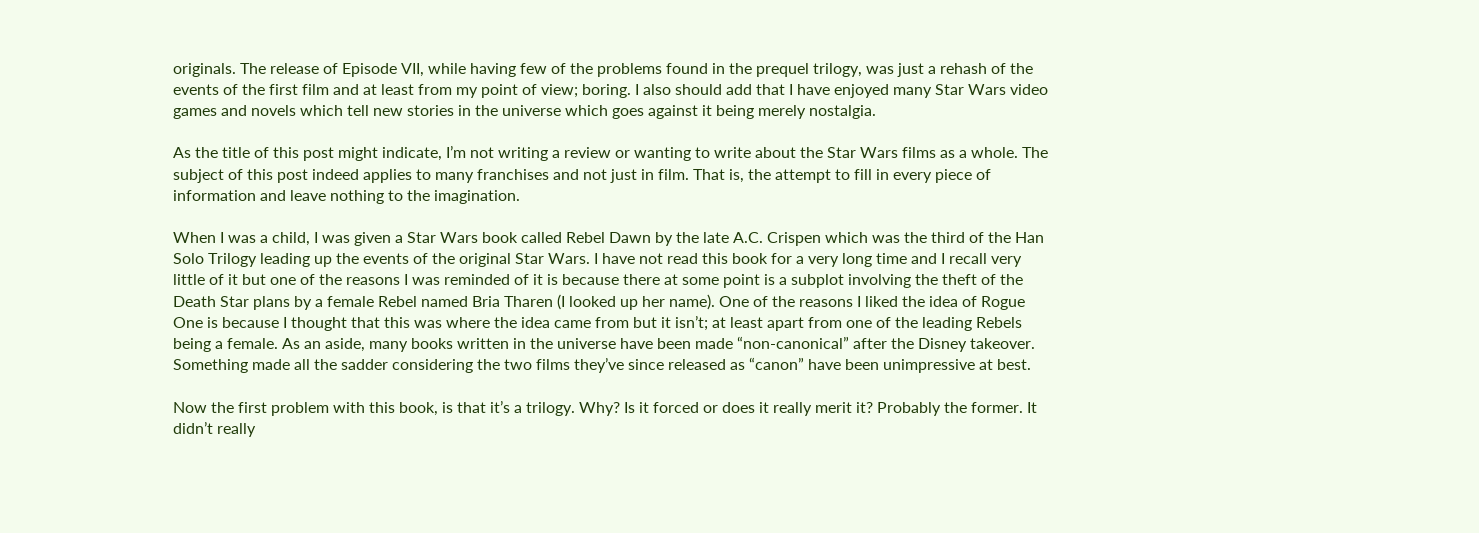originals. The release of Episode VII, while having few of the problems found in the prequel trilogy, was just a rehash of the events of the first film and at least from my point of view; boring. I also should add that I have enjoyed many Star Wars video games and novels which tell new stories in the universe which goes against it being merely nostalgia.

As the title of this post might indicate, I’m not writing a review or wanting to write about the Star Wars films as a whole. The subject of this post indeed applies to many franchises and not just in film. That is, the attempt to fill in every piece of information and leave nothing to the imagination.

When I was a child, I was given a Star Wars book called Rebel Dawn by the late A.C. Crispen which was the third of the Han Solo Trilogy leading up the events of the original Star Wars. I have not read this book for a very long time and I recall very little of it but one of the reasons I was reminded of it is because there at some point is a subplot involving the theft of the Death Star plans by a female Rebel named Bria Tharen (I looked up her name). One of the reasons I liked the idea of Rogue One is because I thought that this was where the idea came from but it isn’t; at least apart from one of the leading Rebels being a female. As an aside, many books written in the universe have been made “non-canonical” after the Disney takeover. Something made all the sadder considering the two films they’ve since released as “canon” have been unimpressive at best.

Now the first problem with this book, is that it’s a trilogy. Why? Is it forced or does it really merit it? Probably the former. It didn’t really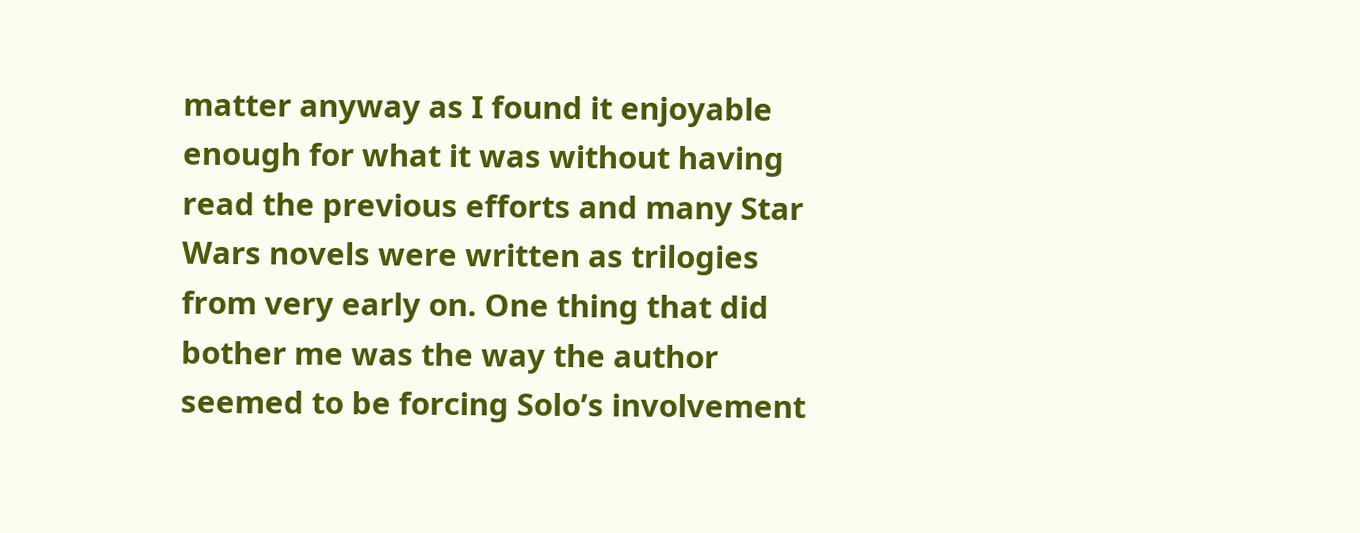matter anyway as I found it enjoyable enough for what it was without having read the previous efforts and many Star Wars novels were written as trilogies from very early on. One thing that did bother me was the way the author seemed to be forcing Solo’s involvement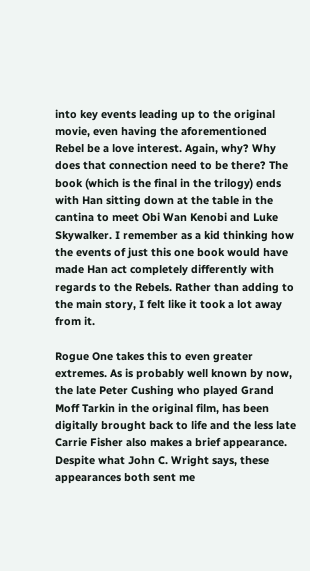into key events leading up to the original movie, even having the aforementioned Rebel be a love interest. Again, why? Why does that connection need to be there? The book (which is the final in the trilogy) ends with Han sitting down at the table in the cantina to meet Obi Wan Kenobi and Luke Skywalker. I remember as a kid thinking how the events of just this one book would have made Han act completely differently with regards to the Rebels. Rather than adding to the main story, I felt like it took a lot away from it.

Rogue One takes this to even greater extremes. As is probably well known by now, the late Peter Cushing who played Grand Moff Tarkin in the original film, has been digitally brought back to life and the less late Carrie Fisher also makes a brief appearance. Despite what John C. Wright says, these appearances both sent me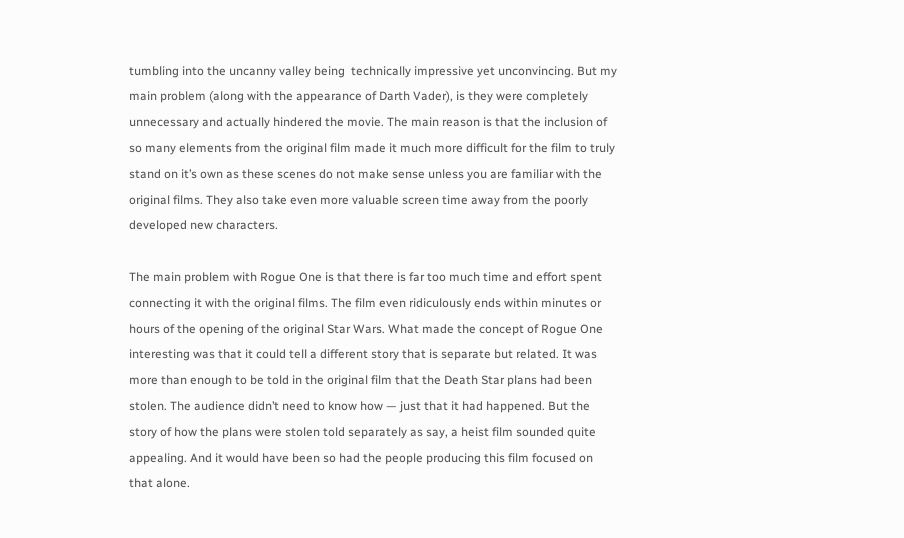tumbling into the uncanny valley being  technically impressive yet unconvincing. But my main problem (along with the appearance of Darth Vader), is they were completely unnecessary and actually hindered the movie. The main reason is that the inclusion of so many elements from the original film made it much more difficult for the film to truly stand on it’s own as these scenes do not make sense unless you are familiar with the original films. They also take even more valuable screen time away from the poorly developed new characters.

The main problem with Rogue One is that there is far too much time and effort spent connecting it with the original films. The film even ridiculously ends within minutes or hours of the opening of the original Star Wars. What made the concept of Rogue One interesting was that it could tell a different story that is separate but related. It was more than enough to be told in the original film that the Death Star plans had been stolen. The audience didn’t need to know how — just that it had happened. But the story of how the plans were stolen told separately as say, a heist film sounded quite appealing. And it would have been so had the people producing this film focused on that alone.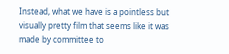Instead, what we have is a pointless but visually pretty film that seems like it was made by committee to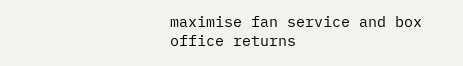maximise fan service and box office returns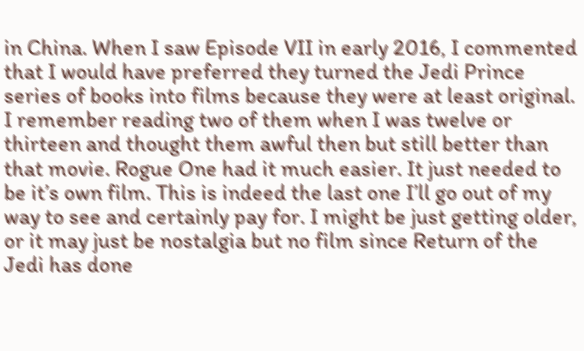in China. When I saw Episode VII in early 2016, I commented that I would have preferred they turned the Jedi Prince series of books into films because they were at least original. I remember reading two of them when I was twelve or thirteen and thought them awful then but still better than that movie. Rogue One had it much easier. It just needed to be it’s own film. This is indeed the last one I’ll go out of my way to see and certainly pay for. I might be just getting older, or it may just be nostalgia but no film since Return of the Jedi has done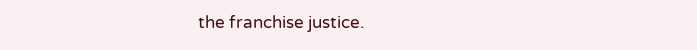the franchise justice.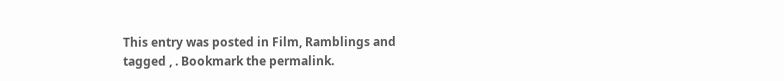This entry was posted in Film, Ramblings and tagged , . Bookmark the permalink.